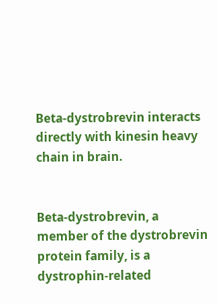Beta-dystrobrevin interacts directly with kinesin heavy chain in brain.


Beta-dystrobrevin, a member of the dystrobrevin protein family, is a dystrophin-related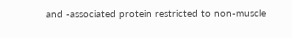and -associated protein restricted to non-muscle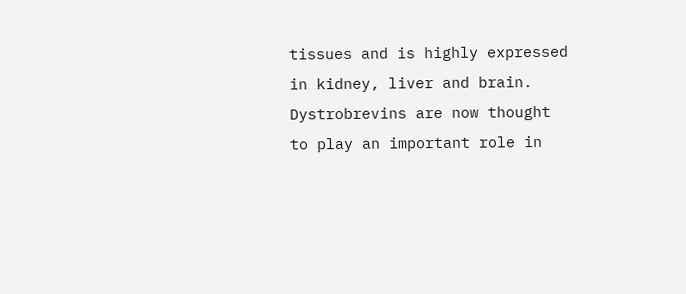tissues and is highly expressed in kidney, liver and brain. Dystrobrevins are now thought to play an important role in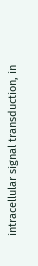intracellular signal transduction, in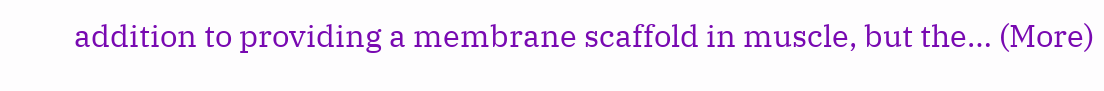addition to providing a membrane scaffold in muscle, but the… (More)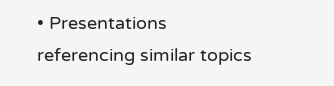• Presentations referencing similar topics